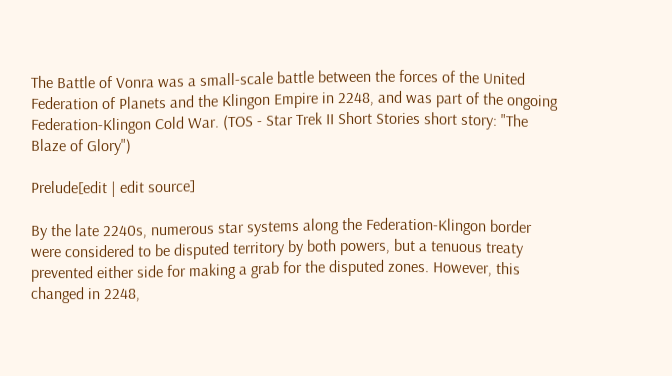The Battle of Vonra was a small-scale battle between the forces of the United Federation of Planets and the Klingon Empire in 2248, and was part of the ongoing Federation-Klingon Cold War. (TOS - Star Trek II Short Stories short story: "The Blaze of Glory")

Prelude[edit | edit source]

By the late 2240s, numerous star systems along the Federation-Klingon border were considered to be disputed territory by both powers, but a tenuous treaty prevented either side for making a grab for the disputed zones. However, this changed in 2248,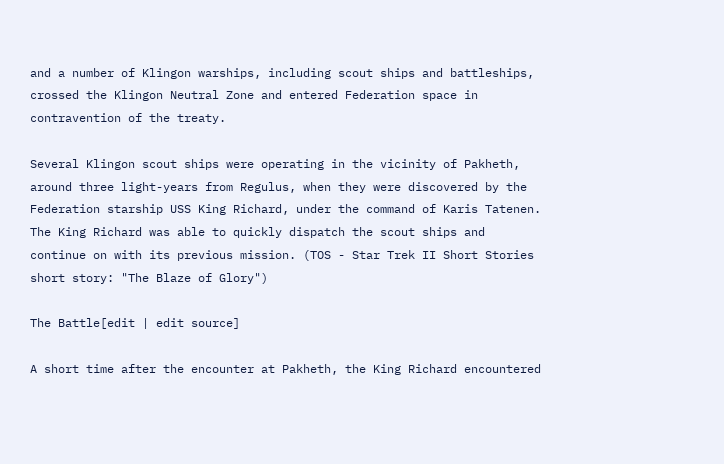and a number of Klingon warships, including scout ships and battleships, crossed the Klingon Neutral Zone and entered Federation space in contravention of the treaty.

Several Klingon scout ships were operating in the vicinity of Pakheth, around three light-years from Regulus, when they were discovered by the Federation starship USS King Richard, under the command of Karis Tatenen. The King Richard was able to quickly dispatch the scout ships and continue on with its previous mission. (TOS - Star Trek II Short Stories short story: "The Blaze of Glory")

The Battle[edit | edit source]

A short time after the encounter at Pakheth, the King Richard encountered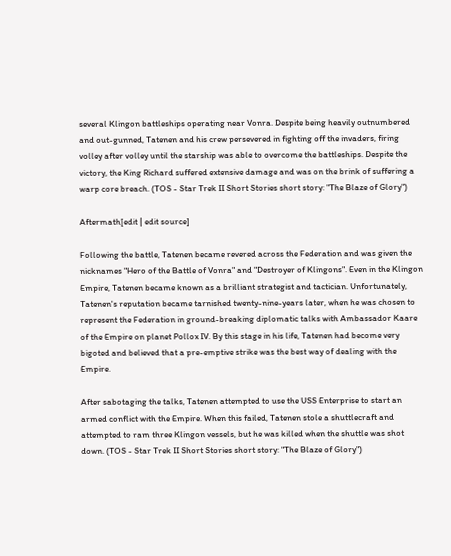several Klingon battleships operating near Vonra. Despite being heavily outnumbered and out-gunned, Tatenen and his crew persevered in fighting off the invaders, firing volley after volley until the starship was able to overcome the battleships. Despite the victory, the King Richard suffered extensive damage and was on the brink of suffering a warp core breach. (TOS - Star Trek II Short Stories short story: "The Blaze of Glory")

Aftermath[edit | edit source]

Following the battle, Tatenen became revered across the Federation and was given the nicknames "Hero of the Battle of Vonra" and "Destroyer of Klingons". Even in the Klingon Empire, Tatenen became known as a brilliant strategist and tactician. Unfortunately, Tatenen's reputation became tarnished twenty-nine-years later, when he was chosen to represent the Federation in ground-breaking diplomatic talks with Ambassador Kaare of the Empire on planet Pollox IV. By this stage in his life, Tatenen had become very bigoted and believed that a pre-emptive strike was the best way of dealing with the Empire.

After sabotaging the talks, Tatenen attempted to use the USS Enterprise to start an armed conflict with the Empire. When this failed, Tatenen stole a shuttlecraft and attempted to ram three Klingon vessels, but he was killed when the shuttle was shot down. (TOS - Star Trek II Short Stories short story: "The Blaze of Glory")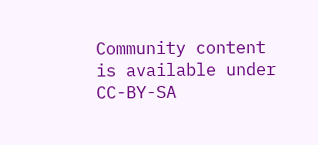Community content is available under CC-BY-SA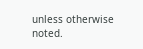unless otherwise noted.